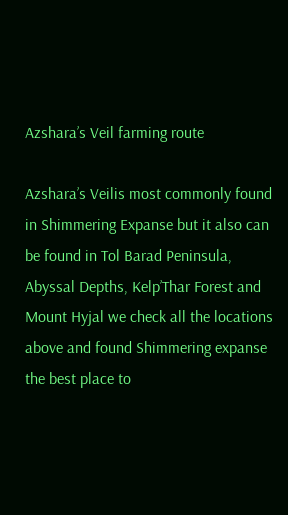Azshara’s Veil farming route

Azshara’s Veilis most commonly found in Shimmering Expanse but it also can be found in Tol Barad Peninsula, Abyssal Depths, Kelp’Thar Forest and Mount Hyjal we check all the locations above and found Shimmering expanse the best place to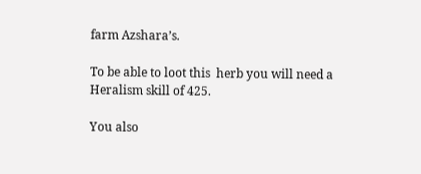farm Azshara’s.

To be able to loot this  herb you will need a Heralism skill of 425.

You also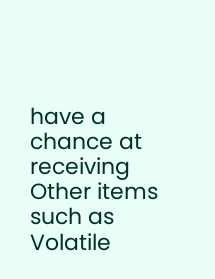have a chance at receiving Other items such as Volatile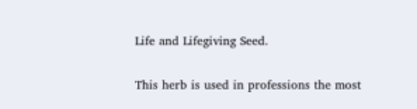Life and Lifegiving Seed.

This herb is used in professions the most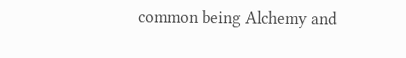common being Alchemy and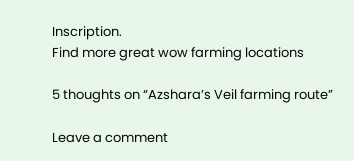Inscription.
Find more great wow farming locations

5 thoughts on “Azshara’s Veil farming route”

Leave a comment